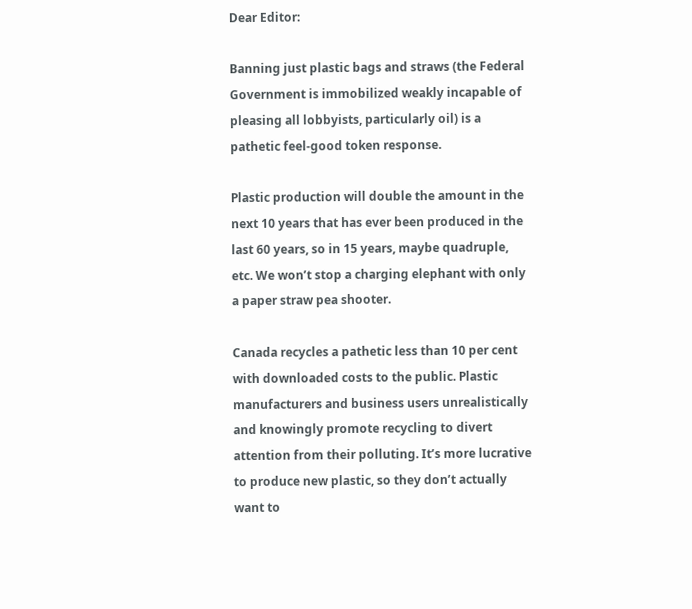Dear Editor:

Banning just plastic bags and straws (the Federal Government is immobilized weakly incapable of pleasing all lobbyists, particularly oil) is a pathetic feel-good token response.

Plastic production will double the amount in the next 10 years that has ever been produced in the last 60 years, so in 15 years, maybe quadruple, etc. We won’t stop a charging elephant with only a paper straw pea shooter.

Canada recycles a pathetic less than 10 per cent with downloaded costs to the public. Plastic manufacturers and business users unrealistically and knowingly promote recycling to divert attention from their polluting. It’s more lucrative to produce new plastic, so they don’t actually want to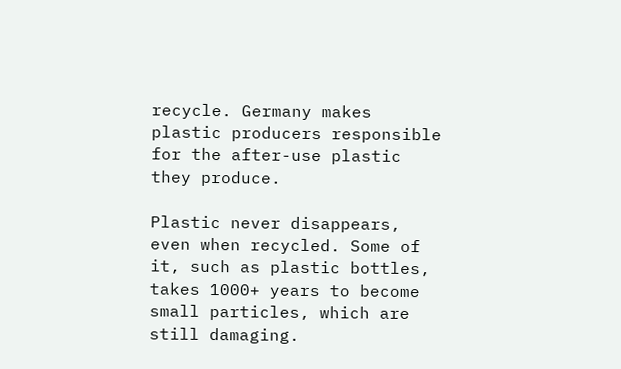recycle. Germany makes plastic producers responsible for the after-use plastic they produce.

Plastic never disappears, even when recycled. Some of it, such as plastic bottles, takes 1000+ years to become small particles, which are still damaging.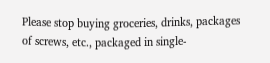Please stop buying groceries, drinks, packages of screws, etc., packaged in single-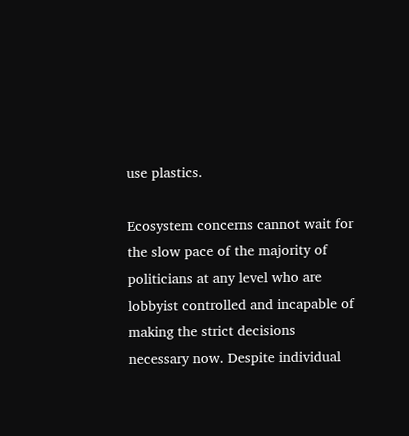use plastics.

Ecosystem concerns cannot wait for the slow pace of the majority of politicians at any level who are lobbyist controlled and incapable of making the strict decisions necessary now. Despite individual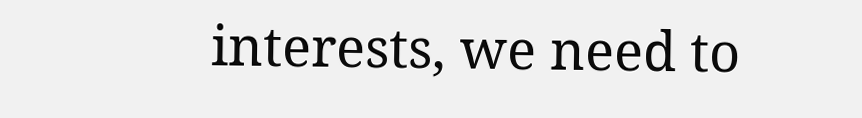interests, we need to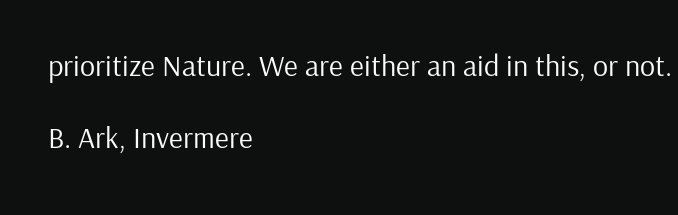prioritize Nature. We are either an aid in this, or not.

B. Ark, Invermere